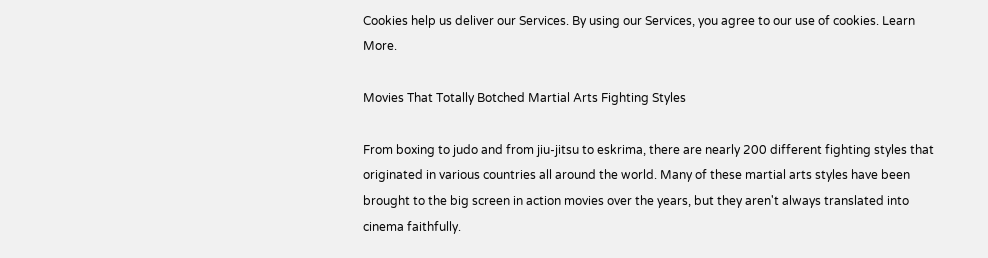Cookies help us deliver our Services. By using our Services, you agree to our use of cookies. Learn More.

Movies That Totally Botched Martial Arts Fighting Styles

From boxing to judo and from jiu-jitsu to eskrima, there are nearly 200 different fighting styles that originated in various countries all around the world. Many of these martial arts styles have been brought to the big screen in action movies over the years, but they aren't always translated into cinema faithfully.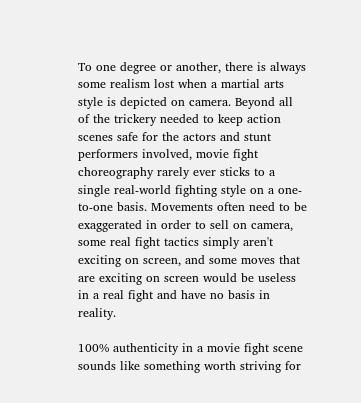To one degree or another, there is always some realism lost when a martial arts style is depicted on camera. Beyond all of the trickery needed to keep action scenes safe for the actors and stunt performers involved, movie fight choreography rarely ever sticks to a single real-world fighting style on a one-to-one basis. Movements often need to be exaggerated in order to sell on camera, some real fight tactics simply aren't exciting on screen, and some moves that are exciting on screen would be useless in a real fight and have no basis in reality.

100% authenticity in a movie fight scene sounds like something worth striving for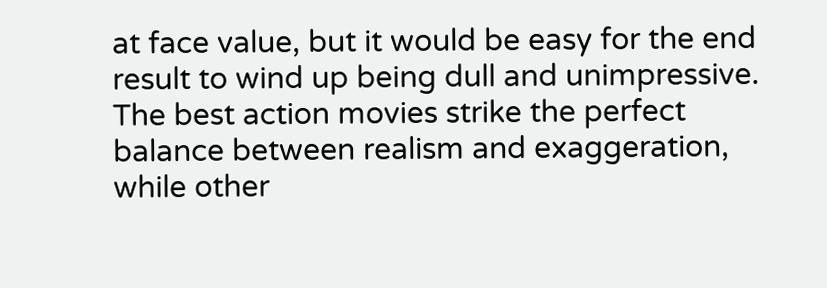at face value, but it would be easy for the end result to wind up being dull and unimpressive. The best action movies strike the perfect balance between realism and exaggeration, while other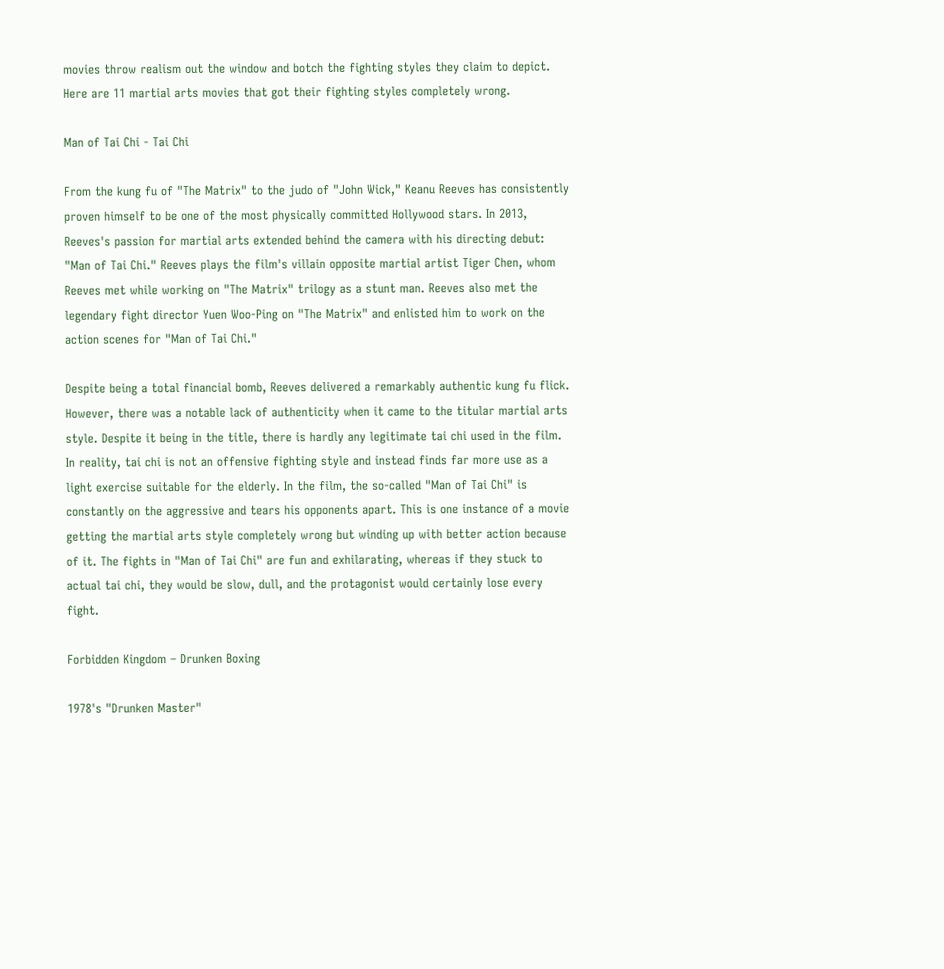movies throw realism out the window and botch the fighting styles they claim to depict. Here are 11 martial arts movies that got their fighting styles completely wrong.

Man of Tai Chi - Tai Chi

From the kung fu of "The Matrix" to the judo of "John Wick," Keanu Reeves has consistently proven himself to be one of the most physically committed Hollywood stars. In 2013, Reeves's passion for martial arts extended behind the camera with his directing debut: "Man of Tai Chi." Reeves plays the film's villain opposite martial artist Tiger Chen, whom Reeves met while working on "The Matrix" trilogy as a stunt man. Reeves also met the legendary fight director Yuen Woo-Ping on "The Matrix" and enlisted him to work on the action scenes for "Man of Tai Chi."

Despite being a total financial bomb, Reeves delivered a remarkably authentic kung fu flick. However, there was a notable lack of authenticity when it came to the titular martial arts style. Despite it being in the title, there is hardly any legitimate tai chi used in the film. In reality, tai chi is not an offensive fighting style and instead finds far more use as a light exercise suitable for the elderly. In the film, the so-called "Man of Tai Chi" is constantly on the aggressive and tears his opponents apart. This is one instance of a movie getting the martial arts style completely wrong but winding up with better action because of it. The fights in "Man of Tai Chi" are fun and exhilarating, whereas if they stuck to actual tai chi, they would be slow, dull, and the protagonist would certainly lose every fight.

Forbidden Kingdom – Drunken Boxing

1978's "Drunken Master"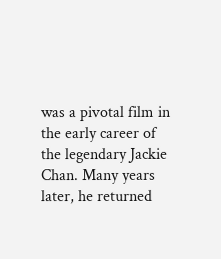was a pivotal film in the early career of the legendary Jackie Chan. Many years later, he returned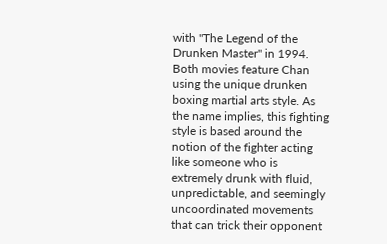with "The Legend of the Drunken Master" in 1994. Both movies feature Chan using the unique drunken boxing martial arts style. As the name implies, this fighting style is based around the notion of the fighter acting like someone who is extremely drunk with fluid, unpredictable, and seemingly uncoordinated movements that can trick their opponent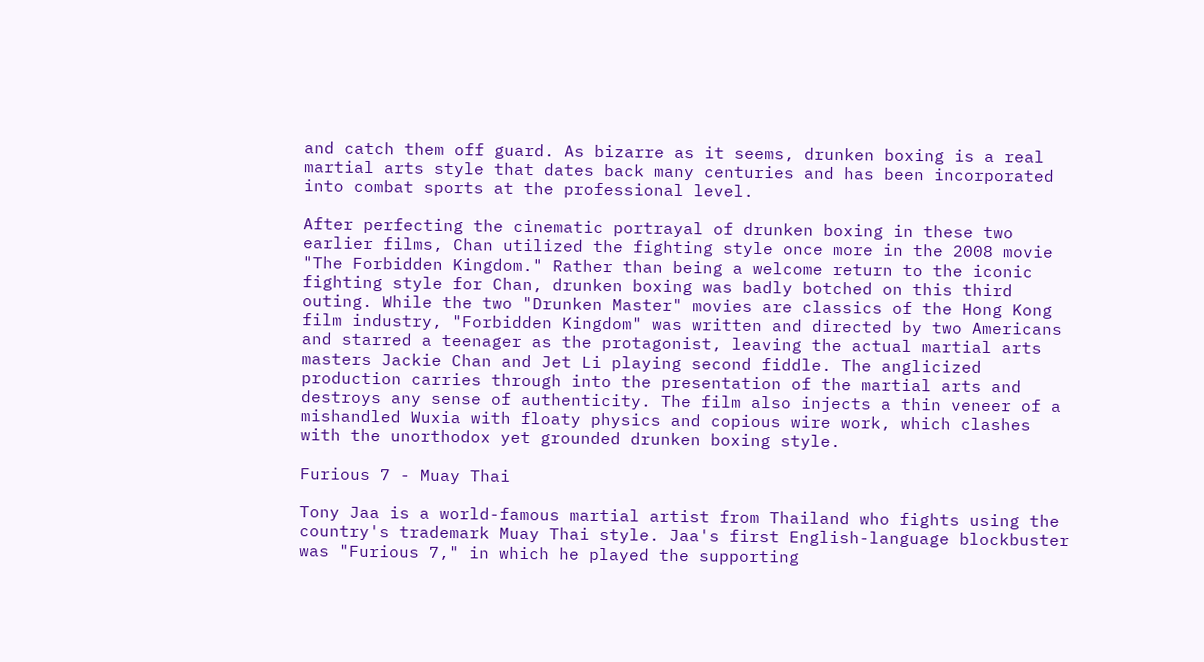and catch them off guard. As bizarre as it seems, drunken boxing is a real martial arts style that dates back many centuries and has been incorporated into combat sports at the professional level.

After perfecting the cinematic portrayal of drunken boxing in these two earlier films, Chan utilized the fighting style once more in the 2008 movie "The Forbidden Kingdom." Rather than being a welcome return to the iconic fighting style for Chan, drunken boxing was badly botched on this third outing. While the two "Drunken Master" movies are classics of the Hong Kong film industry, "Forbidden Kingdom" was written and directed by two Americans and starred a teenager as the protagonist, leaving the actual martial arts masters Jackie Chan and Jet Li playing second fiddle. The anglicized production carries through into the presentation of the martial arts and destroys any sense of authenticity. The film also injects a thin veneer of a mishandled Wuxia with floaty physics and copious wire work, which clashes with the unorthodox yet grounded drunken boxing style.

Furious 7 - Muay Thai

Tony Jaa is a world-famous martial artist from Thailand who fights using the country's trademark Muay Thai style. Jaa's first English-language blockbuster was "Furious 7," in which he played the supporting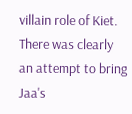villain role of Kiet. There was clearly an attempt to bring Jaa's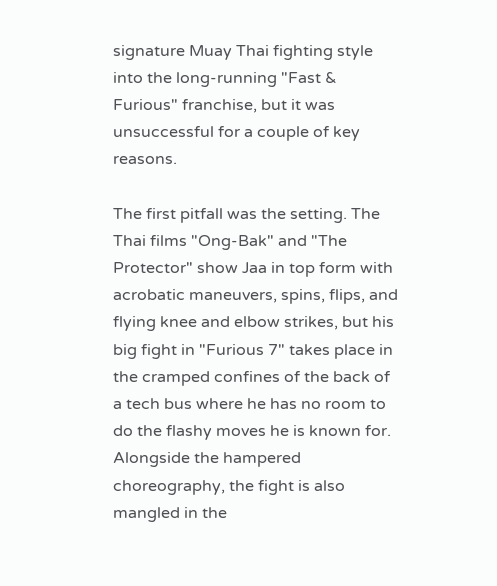signature Muay Thai fighting style into the long-running "Fast & Furious" franchise, but it was unsuccessful for a couple of key reasons.

The first pitfall was the setting. The Thai films "Ong-Bak" and "The Protector" show Jaa in top form with acrobatic maneuvers, spins, flips, and flying knee and elbow strikes, but his big fight in "Furious 7" takes place in the cramped confines of the back of a tech bus where he has no room to do the flashy moves he is known for. Alongside the hampered choreography, the fight is also mangled in the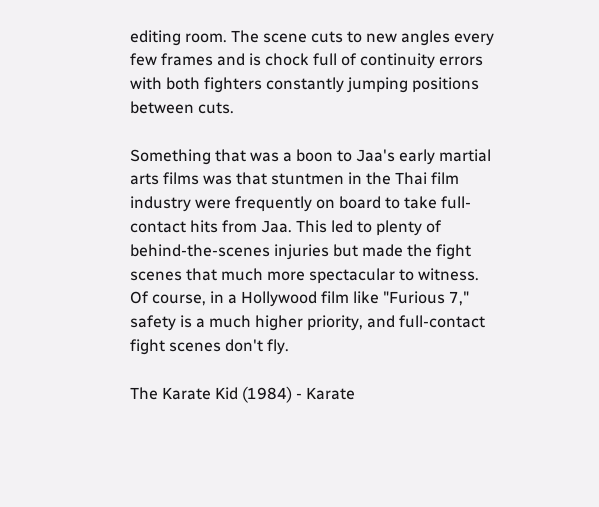editing room. The scene cuts to new angles every few frames and is chock full of continuity errors with both fighters constantly jumping positions between cuts.

Something that was a boon to Jaa's early martial arts films was that stuntmen in the Thai film industry were frequently on board to take full-contact hits from Jaa. This led to plenty of behind-the-scenes injuries but made the fight scenes that much more spectacular to witness. Of course, in a Hollywood film like "Furious 7," safety is a much higher priority, and full-contact fight scenes don't fly.

The Karate Kid (1984) - Karate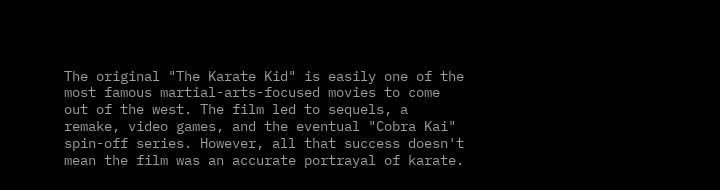The original "The Karate Kid" is easily one of the most famous martial-arts-focused movies to come out of the west. The film led to sequels, a remake, video games, and the eventual "Cobra Kai" spin-off series. However, all that success doesn't mean the film was an accurate portrayal of karate.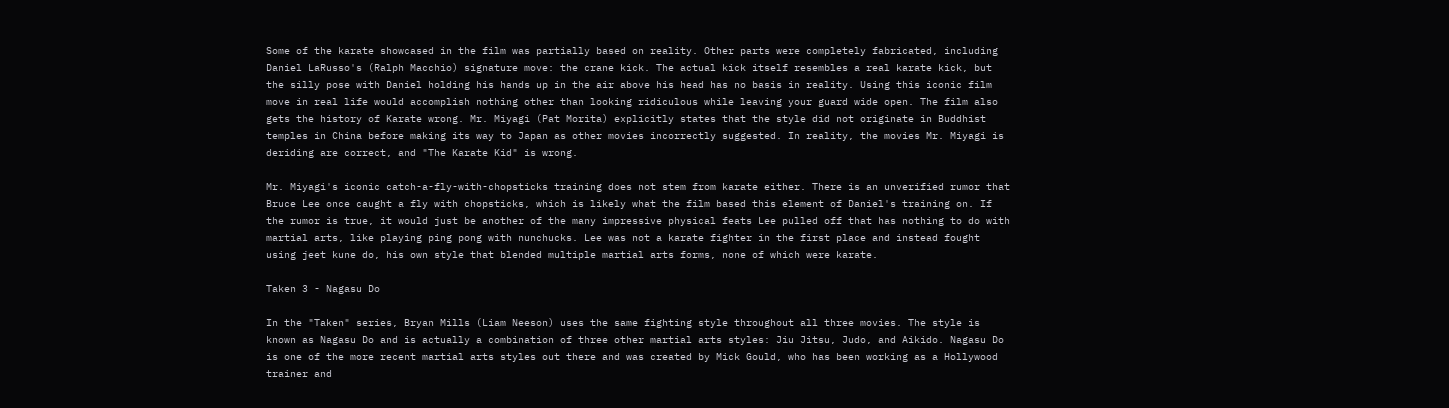Some of the karate showcased in the film was partially based on reality. Other parts were completely fabricated, including Daniel LaRusso's (Ralph Macchio) signature move: the crane kick. The actual kick itself resembles a real karate kick, but the silly pose with Daniel holding his hands up in the air above his head has no basis in reality. Using this iconic film move in real life would accomplish nothing other than looking ridiculous while leaving your guard wide open. The film also gets the history of Karate wrong. Mr. Miyagi (Pat Morita) explicitly states that the style did not originate in Buddhist temples in China before making its way to Japan as other movies incorrectly suggested. In reality, the movies Mr. Miyagi is deriding are correct, and "The Karate Kid" is wrong.

Mr. Miyagi's iconic catch-a-fly-with-chopsticks training does not stem from karate either. There is an unverified rumor that Bruce Lee once caught a fly with chopsticks, which is likely what the film based this element of Daniel's training on. If the rumor is true, it would just be another of the many impressive physical feats Lee pulled off that has nothing to do with martial arts, like playing ping pong with nunchucks. Lee was not a karate fighter in the first place and instead fought using jeet kune do, his own style that blended multiple martial arts forms, none of which were karate.

Taken 3 - Nagasu Do

In the "Taken" series, Bryan Mills (Liam Neeson) uses the same fighting style throughout all three movies. The style is known as Nagasu Do and is actually a combination of three other martial arts styles: Jiu Jitsu, Judo, and Aikido. Nagasu Do is one of the more recent martial arts styles out there and was created by Mick Gould, who has been working as a Hollywood trainer and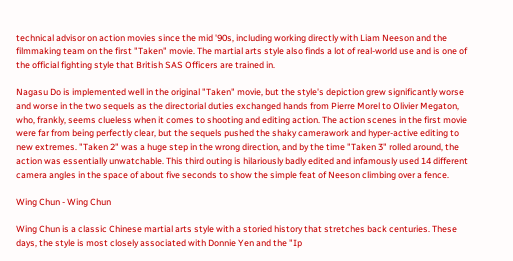technical advisor on action movies since the mid '90s, including working directly with Liam Neeson and the filmmaking team on the first "Taken" movie. The martial arts style also finds a lot of real-world use and is one of the official fighting style that British SAS Officers are trained in.

Nagasu Do is implemented well in the original "Taken" movie, but the style's depiction grew significantly worse and worse in the two sequels as the directorial duties exchanged hands from Pierre Morel to Olivier Megaton, who, frankly, seems clueless when it comes to shooting and editing action. The action scenes in the first movie were far from being perfectly clear, but the sequels pushed the shaky camerawork and hyper-active editing to new extremes. "Taken 2" was a huge step in the wrong direction, and by the time "Taken 3" rolled around, the action was essentially unwatchable. This third outing is hilariously badly edited and infamously used 14 different camera angles in the space of about five seconds to show the simple feat of Neeson climbing over a fence.

Wing Chun - Wing Chun

Wing Chun is a classic Chinese martial arts style with a storied history that stretches back centuries. These days, the style is most closely associated with Donnie Yen and the "Ip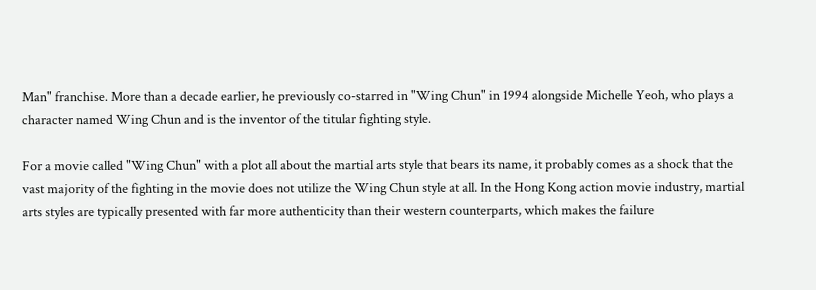Man" franchise. More than a decade earlier, he previously co-starred in "Wing Chun" in 1994 alongside Michelle Yeoh, who plays a character named Wing Chun and is the inventor of the titular fighting style.

For a movie called "Wing Chun" with a plot all about the martial arts style that bears its name, it probably comes as a shock that the vast majority of the fighting in the movie does not utilize the Wing Chun style at all. In the Hong Kong action movie industry, martial arts styles are typically presented with far more authenticity than their western counterparts, which makes the failure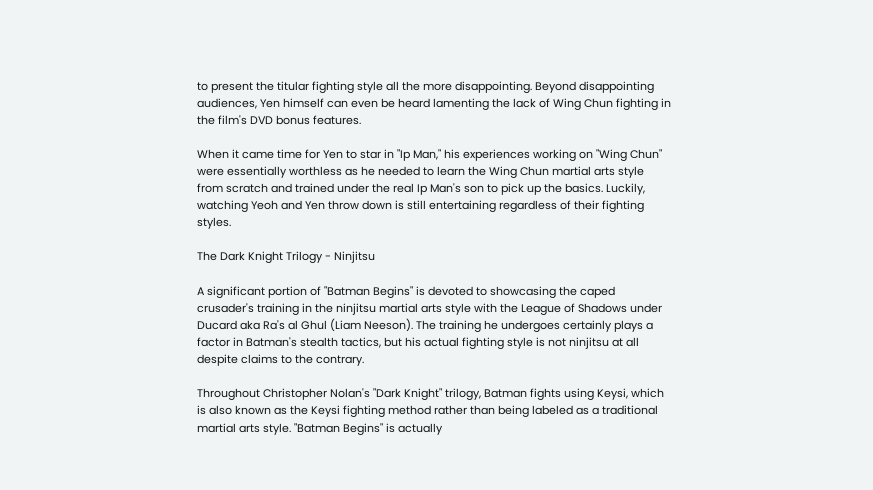to present the titular fighting style all the more disappointing. Beyond disappointing audiences, Yen himself can even be heard lamenting the lack of Wing Chun fighting in the film's DVD bonus features.

When it came time for Yen to star in "Ip Man," his experiences working on "Wing Chun" were essentially worthless as he needed to learn the Wing Chun martial arts style from scratch and trained under the real Ip Man's son to pick up the basics. Luckily, watching Yeoh and Yen throw down is still entertaining regardless of their fighting styles.

The Dark Knight Trilogy - Ninjitsu

A significant portion of "Batman Begins" is devoted to showcasing the caped crusader's training in the ninjitsu martial arts style with the League of Shadows under Ducard aka Ra's al Ghul (Liam Neeson). The training he undergoes certainly plays a factor in Batman's stealth tactics, but his actual fighting style is not ninjitsu at all despite claims to the contrary.

Throughout Christopher Nolan's "Dark Knight" trilogy, Batman fights using Keysi, which is also known as the Keysi fighting method rather than being labeled as a traditional martial arts style. "Batman Begins" is actually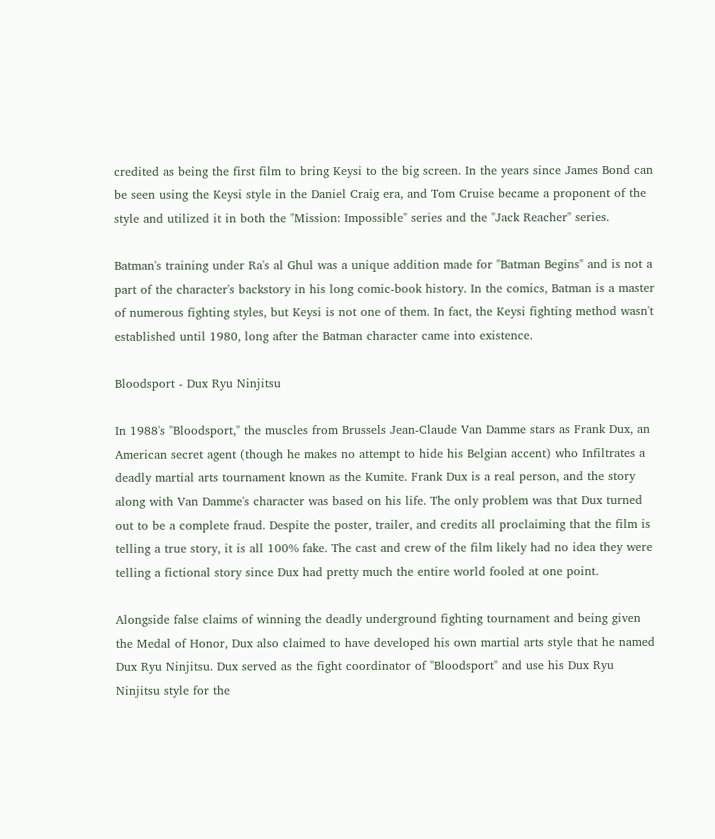credited as being the first film to bring Keysi to the big screen. In the years since James Bond can be seen using the Keysi style in the Daniel Craig era, and Tom Cruise became a proponent of the style and utilized it in both the "Mission: Impossible" series and the "Jack Reacher" series.

Batman's training under Ra's al Ghul was a unique addition made for "Batman Begins" and is not a part of the character's backstory in his long comic-book history. In the comics, Batman is a master of numerous fighting styles, but Keysi is not one of them. In fact, the Keysi fighting method wasn't established until 1980, long after the Batman character came into existence.

Bloodsport - Dux Ryu Ninjitsu

In 1988's "Bloodsport," the muscles from Brussels Jean-Claude Van Damme stars as Frank Dux, an American secret agent (though he makes no attempt to hide his Belgian accent) who Infiltrates a deadly martial arts tournament known as the Kumite. Frank Dux is a real person, and the story along with Van Damme's character was based on his life. The only problem was that Dux turned out to be a complete fraud. Despite the poster, trailer, and credits all proclaiming that the film is telling a true story, it is all 100% fake. The cast and crew of the film likely had no idea they were telling a fictional story since Dux had pretty much the entire world fooled at one point.

Alongside false claims of winning the deadly underground fighting tournament and being given the Medal of Honor, Dux also claimed to have developed his own martial arts style that he named Dux Ryu Ninjitsu. Dux served as the fight coordinator of "Bloodsport" and use his Dux Ryu Ninjitsu style for the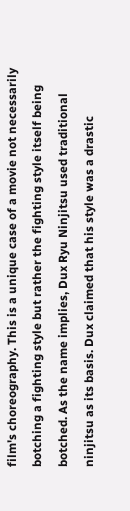film's choreography. This is a unique case of a movie not necessarily botching a fighting style but rather the fighting style itself being botched. As the name implies, Dux Ryu Ninjitsu used traditional ninjitsu as its basis. Dux claimed that his style was a drastic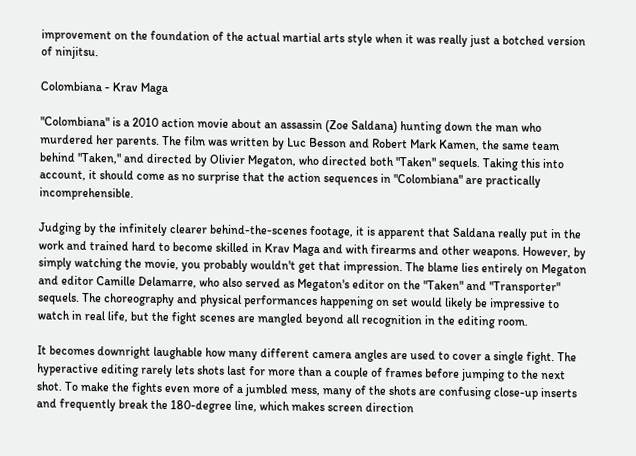improvement on the foundation of the actual martial arts style when it was really just a botched version of ninjitsu.

Colombiana - Krav Maga

"Colombiana" is a 2010 action movie about an assassin (Zoe Saldana) hunting down the man who murdered her parents. The film was written by Luc Besson and Robert Mark Kamen, the same team behind "Taken," and directed by Olivier Megaton, who directed both "Taken" sequels. Taking this into account, it should come as no surprise that the action sequences in "Colombiana" are practically incomprehensible.

Judging by the infinitely clearer behind-the-scenes footage, it is apparent that Saldana really put in the work and trained hard to become skilled in Krav Maga and with firearms and other weapons. However, by simply watching the movie, you probably wouldn't get that impression. The blame lies entirely on Megaton and editor Camille Delamarre, who also served as Megaton's editor on the "Taken" and "Transporter" sequels. The choreography and physical performances happening on set would likely be impressive to watch in real life, but the fight scenes are mangled beyond all recognition in the editing room.

It becomes downright laughable how many different camera angles are used to cover a single fight. The hyperactive editing rarely lets shots last for more than a couple of frames before jumping to the next shot. To make the fights even more of a jumbled mess, many of the shots are confusing close-up inserts and frequently break the 180-degree line, which makes screen direction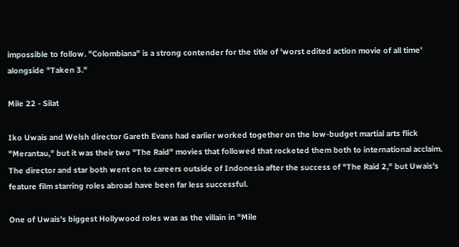impossible to follow. "Colombiana" is a strong contender for the title of 'worst edited action movie of all time' alongside "Taken 3."

Mile 22 - Silat

Iko Uwais and Welsh director Gareth Evans had earlier worked together on the low-budget martial arts flick "Merantau," but it was their two "The Raid" movies that followed that rocketed them both to international acclaim. The director and star both went on to careers outside of Indonesia after the success of "The Raid 2," but Uwais's feature film starring roles abroad have been far less successful.

One of Uwais's biggest Hollywood roles was as the villain in "Mile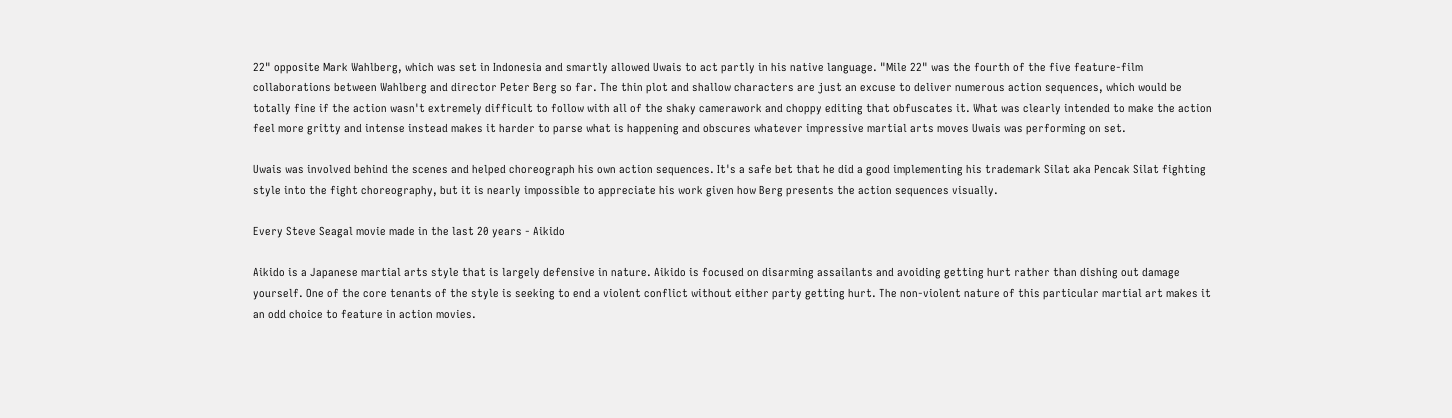22" opposite Mark Wahlberg, which was set in Indonesia and smartly allowed Uwais to act partly in his native language. "Mile 22" was the fourth of the five feature-film collaborations between Wahlberg and director Peter Berg so far. The thin plot and shallow characters are just an excuse to deliver numerous action sequences, which would be totally fine if the action wasn't extremely difficult to follow with all of the shaky camerawork and choppy editing that obfuscates it. What was clearly intended to make the action feel more gritty and intense instead makes it harder to parse what is happening and obscures whatever impressive martial arts moves Uwais was performing on set.

Uwais was involved behind the scenes and helped choreograph his own action sequences. It's a safe bet that he did a good implementing his trademark Silat aka Pencak Silat fighting style into the fight choreography, but it is nearly impossible to appreciate his work given how Berg presents the action sequences visually.

Every Steve Seagal movie made in the last 20 years - Aikido

Aikido is a Japanese martial arts style that is largely defensive in nature. Aikido is focused on disarming assailants and avoiding getting hurt rather than dishing out damage yourself. One of the core tenants of the style is seeking to end a violent conflict without either party getting hurt. The non-violent nature of this particular martial art makes it an odd choice to feature in action movies.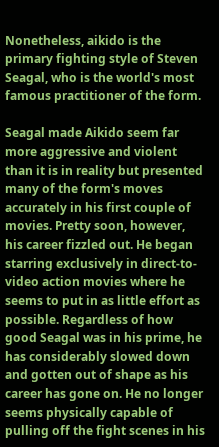Nonetheless, aikido is the primary fighting style of Steven Seagal, who is the world's most famous practitioner of the form.

Seagal made Aikido seem far more aggressive and violent than it is in reality but presented many of the form's moves accurately in his first couple of movies. Pretty soon, however, his career fizzled out. He began starring exclusively in direct-to-video action movies where he seems to put in as little effort as possible. Regardless of how good Seagal was in his prime, he has considerably slowed down and gotten out of shape as his career has gone on. He no longer seems physically capable of pulling off the fight scenes in his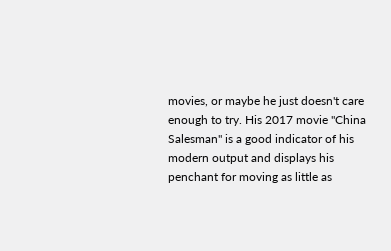movies, or maybe he just doesn't care enough to try. His 2017 movie "China Salesman" is a good indicator of his modern output and displays his penchant for moving as little as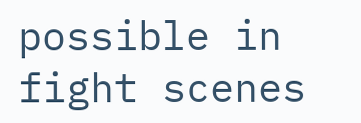possible in fight scenes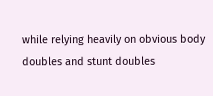while relying heavily on obvious body doubles and stunt doubles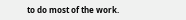to do most of the work.